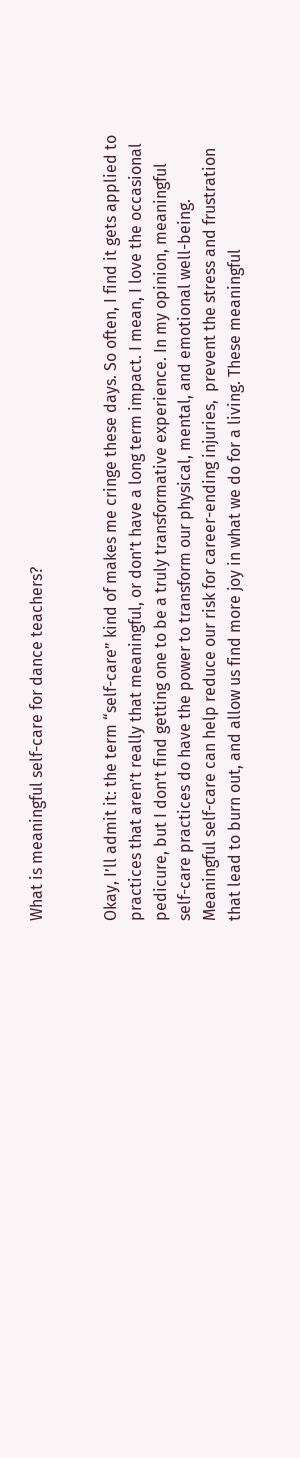What is meaningful self-care for dance teachers?


Okay, I’ll admit it: the term “self-care” kind of makes me cringe these days. So often, I find it gets applied to practices that aren’t really that meaningful, or don’t have a long term impact. I mean, I love the occasional pedicure, but I don’t find getting one to be a truly transformative experience. In my opinion, meaningful self-care practices do have the power to transform our physical, mental, and emotional well-being. Meaningful self-care can help reduce our risk for career-ending injuries,  prevent the stress and frustration that lead to burn out, and allow us find more joy in what we do for a living. These meaningful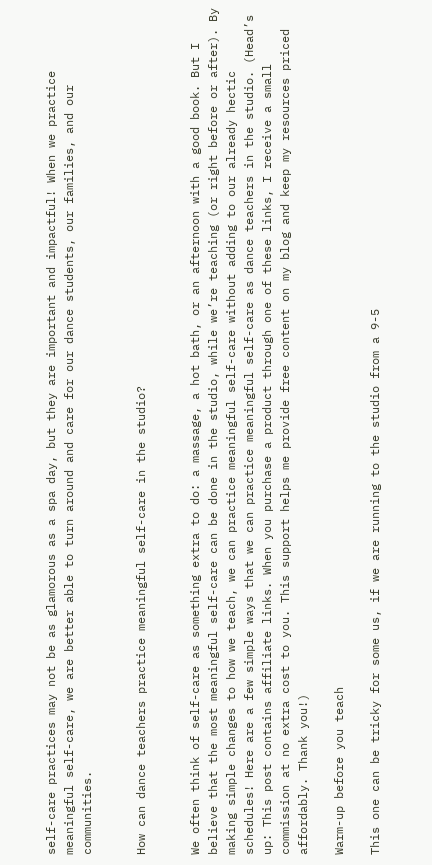self-care practices may not be as glamorous as a spa day, but they are important and impactful! When we practice meaningful self-care, we are better able to turn around and care for our dance students, our families, and our communities.


How can dance teachers practice meaningful self-care in the studio?


We often think of self-care as something extra to do: a massage, a hot bath, or an afternoon with a good book. But I believe that the most meaningful self-care can be done in the studio, while we’re teaching (or right before or after). By making simple changes to how we teach, we can practice meaningful self-care without adding to our already hectic schedules! Here are a few simple ways that we can practice meaningful self-care as dance teachers in the studio. (Head’s up: This post contains affiliate links. When you purchase a product through one of these links, I receive a small commission at no extra cost to you. This support helps me provide free content on my blog and keep my resources priced affordably. Thank you!)

Warm-up before you teach

This one can be tricky for some us, if we are running to the studio from a 9-5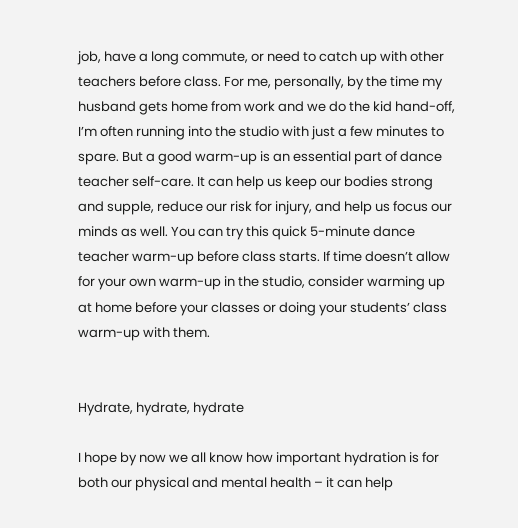job, have a long commute, or need to catch up with other teachers before class. For me, personally, by the time my husband gets home from work and we do the kid hand-off, I’m often running into the studio with just a few minutes to spare. But a good warm-up is an essential part of dance teacher self-care. It can help us keep our bodies strong and supple, reduce our risk for injury, and help us focus our minds as well. You can try this quick 5-minute dance teacher warm-up before class starts. If time doesn’t allow for your own warm-up in the studio, consider warming up at home before your classes or doing your students’ class warm-up with them.


Hydrate, hydrate, hydrate

I hope by now we all know how important hydration is for both our physical and mental health – it can help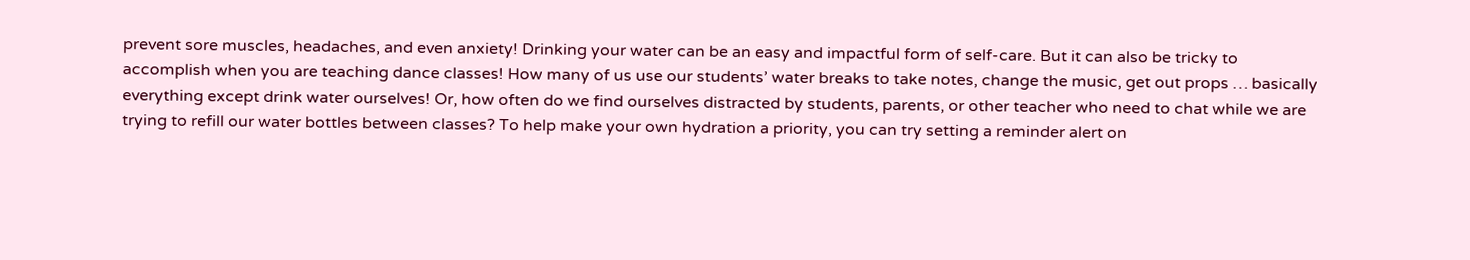prevent sore muscles, headaches, and even anxiety! Drinking your water can be an easy and impactful form of self-care. But it can also be tricky to accomplish when you are teaching dance classes! How many of us use our students’ water breaks to take notes, change the music, get out props … basically everything except drink water ourselves! Or, how often do we find ourselves distracted by students, parents, or other teacher who need to chat while we are trying to refill our water bottles between classes? To help make your own hydration a priority, you can try setting a reminder alert on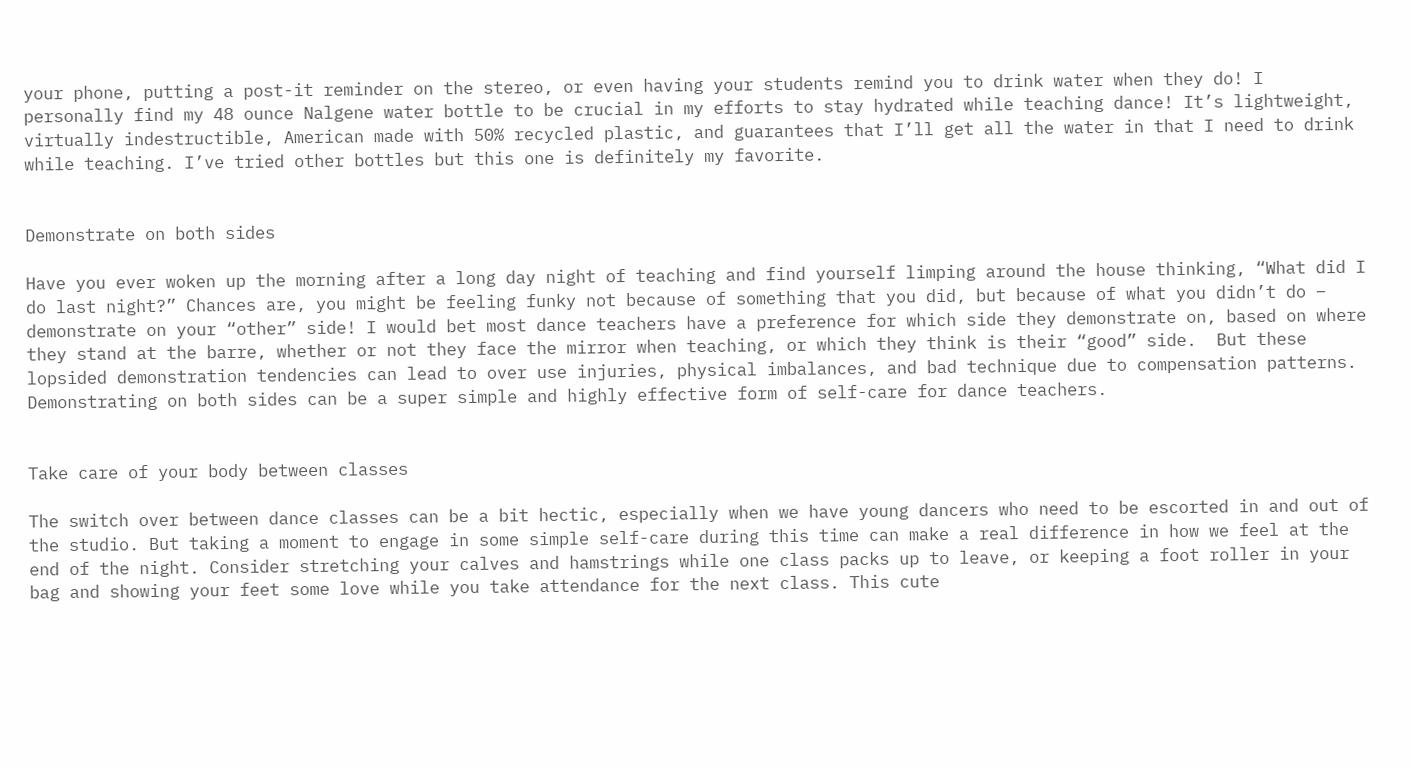your phone, putting a post-it reminder on the stereo, or even having your students remind you to drink water when they do! I personally find my 48 ounce Nalgene water bottle to be crucial in my efforts to stay hydrated while teaching dance! It’s lightweight, virtually indestructible, American made with 50% recycled plastic, and guarantees that I’ll get all the water in that I need to drink while teaching. I’ve tried other bottles but this one is definitely my favorite.


Demonstrate on both sides

Have you ever woken up the morning after a long day night of teaching and find yourself limping around the house thinking, “What did I do last night?” Chances are, you might be feeling funky not because of something that you did, but because of what you didn’t do – demonstrate on your “other” side! I would bet most dance teachers have a preference for which side they demonstrate on, based on where they stand at the barre, whether or not they face the mirror when teaching, or which they think is their “good” side.  But these lopsided demonstration tendencies can lead to over use injuries, physical imbalances, and bad technique due to compensation patterns. Demonstrating on both sides can be a super simple and highly effective form of self-care for dance teachers.


Take care of your body between classes

The switch over between dance classes can be a bit hectic, especially when we have young dancers who need to be escorted in and out of the studio. But taking a moment to engage in some simple self-care during this time can make a real difference in how we feel at the end of the night. Consider stretching your calves and hamstrings while one class packs up to leave, or keeping a foot roller in your bag and showing your feet some love while you take attendance for the next class. This cute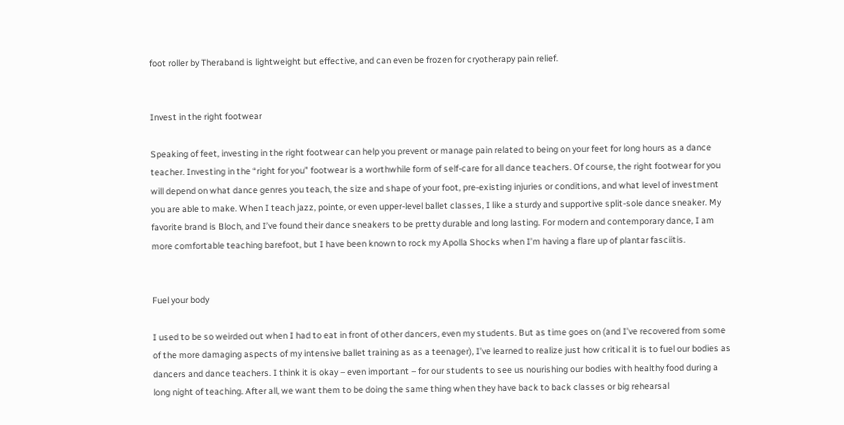foot roller by Theraband is lightweight but effective, and can even be frozen for cryotherapy pain relief.


Invest in the right footwear

Speaking of feet, investing in the right footwear can help you prevent or manage pain related to being on your feet for long hours as a dance teacher. Investing in the “right for you” footwear is a worthwhile form of self-care for all dance teachers. Of course, the right footwear for you will depend on what dance genres you teach, the size and shape of your foot, pre-existing injuries or conditions, and what level of investment you are able to make. When I teach jazz, pointe, or even upper-level ballet classes, I like a sturdy and supportive split-sole dance sneaker. My favorite brand is Bloch, and I’ve found their dance sneakers to be pretty durable and long lasting. For modern and contemporary dance, I am more comfortable teaching barefoot, but I have been known to rock my Apolla Shocks when I’m having a flare up of plantar fasciitis.


Fuel your body

I used to be so weirded out when I had to eat in front of other dancers, even my students. But as time goes on (and I’ve recovered from some of the more damaging aspects of my intensive ballet training as as a teenager), I’ve learned to realize just how critical it is to fuel our bodies as dancers and dance teachers. I think it is okay – even important – for our students to see us nourishing our bodies with healthy food during a long night of teaching. After all, we want them to be doing the same thing when they have back to back classes or big rehearsal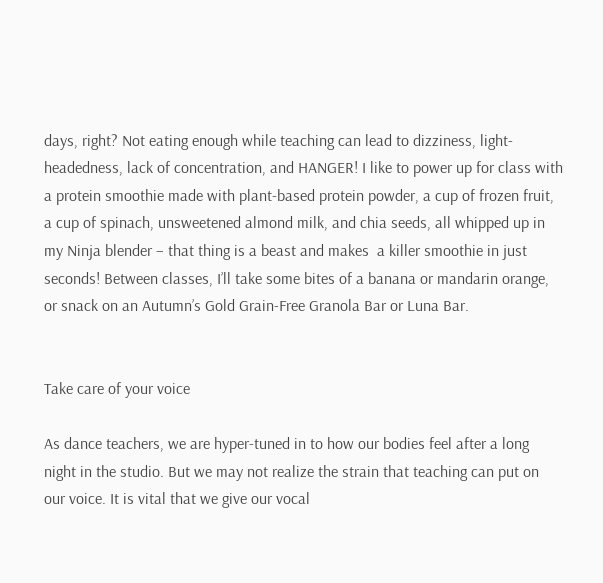days, right? Not eating enough while teaching can lead to dizziness, light-headedness, lack of concentration, and HANGER! I like to power up for class with a protein smoothie made with plant-based protein powder, a cup of frozen fruit, a cup of spinach, unsweetened almond milk, and chia seeds, all whipped up in my Ninja blender – that thing is a beast and makes  a killer smoothie in just seconds! Between classes, I’ll take some bites of a banana or mandarin orange, or snack on an Autumn’s Gold Grain-Free Granola Bar or Luna Bar.


Take care of your voice

As dance teachers, we are hyper-tuned in to how our bodies feel after a long night in the studio. But we may not realize the strain that teaching can put on our voice. It is vital that we give our vocal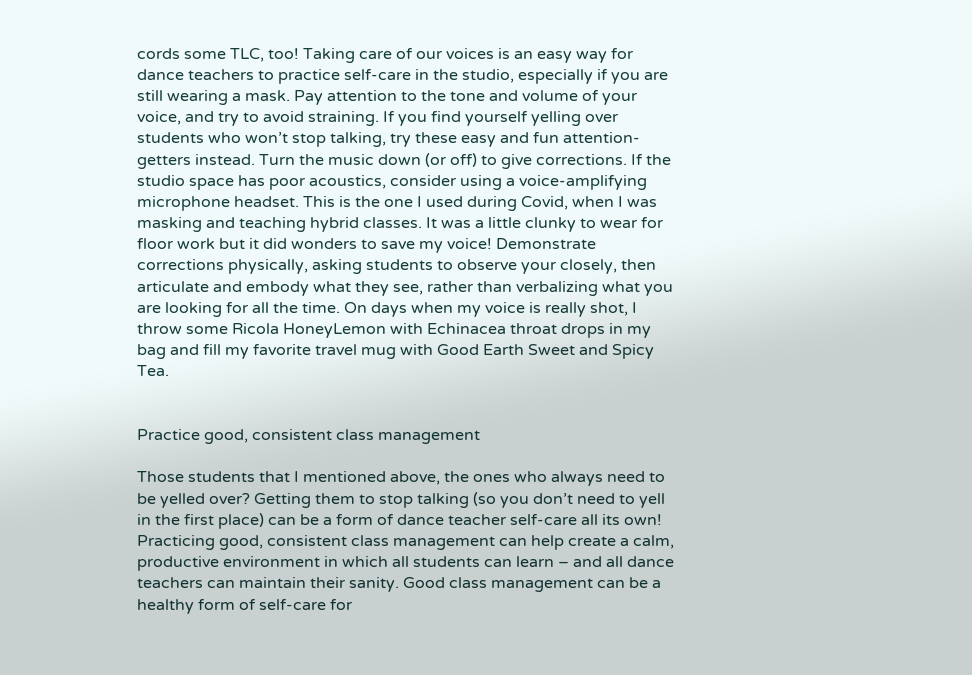cords some TLC, too! Taking care of our voices is an easy way for dance teachers to practice self-care in the studio, especially if you are still wearing a mask. Pay attention to the tone and volume of your voice, and try to avoid straining. If you find yourself yelling over students who won’t stop talking, try these easy and fun attention-getters instead. Turn the music down (or off) to give corrections. If the studio space has poor acoustics, consider using a voice-amplifying microphone headset. This is the one I used during Covid, when I was masking and teaching hybrid classes. It was a little clunky to wear for floor work but it did wonders to save my voice! Demonstrate corrections physically, asking students to observe your closely, then articulate and embody what they see, rather than verbalizing what you are looking for all the time. On days when my voice is really shot, I throw some Ricola HoneyLemon with Echinacea throat drops in my bag and fill my favorite travel mug with Good Earth Sweet and Spicy Tea.


Practice good, consistent class management

Those students that I mentioned above, the ones who always need to be yelled over? Getting them to stop talking (so you don’t need to yell in the first place) can be a form of dance teacher self-care all its own! Practicing good, consistent class management can help create a calm, productive environment in which all students can learn – and all dance teachers can maintain their sanity. Good class management can be a healthy form of self-care for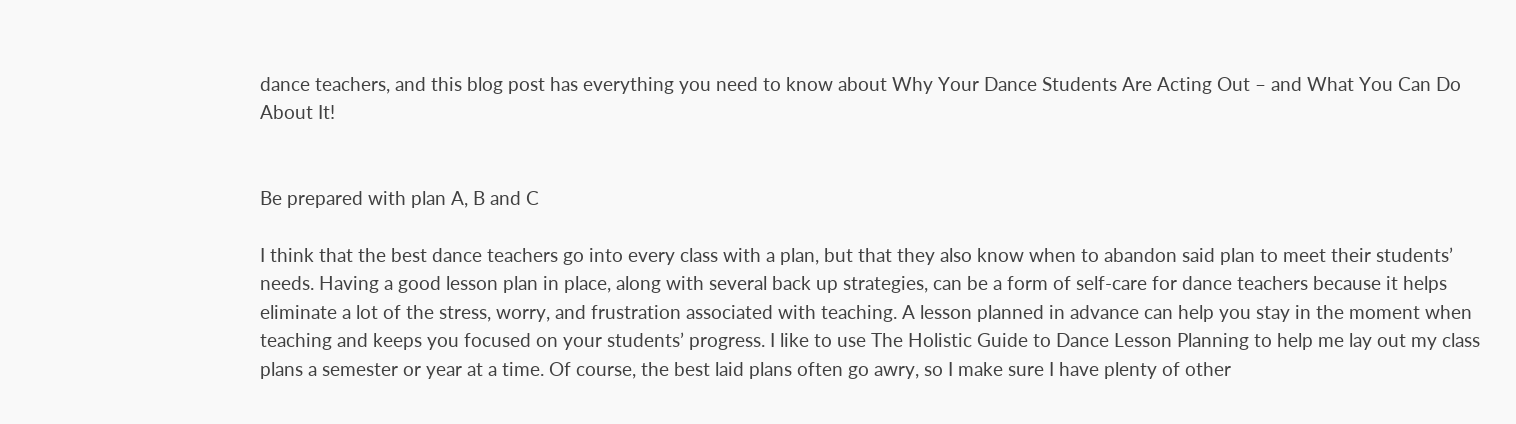dance teachers, and this blog post has everything you need to know about Why Your Dance Students Are Acting Out – and What You Can Do About It!


Be prepared with plan A, B and C

I think that the best dance teachers go into every class with a plan, but that they also know when to abandon said plan to meet their students’ needs. Having a good lesson plan in place, along with several back up strategies, can be a form of self-care for dance teachers because it helps eliminate a lot of the stress, worry, and frustration associated with teaching. A lesson planned in advance can help you stay in the moment when teaching and keeps you focused on your students’ progress. I like to use The Holistic Guide to Dance Lesson Planning to help me lay out my class plans a semester or year at a time. Of course, the best laid plans often go awry, so I make sure I have plenty of other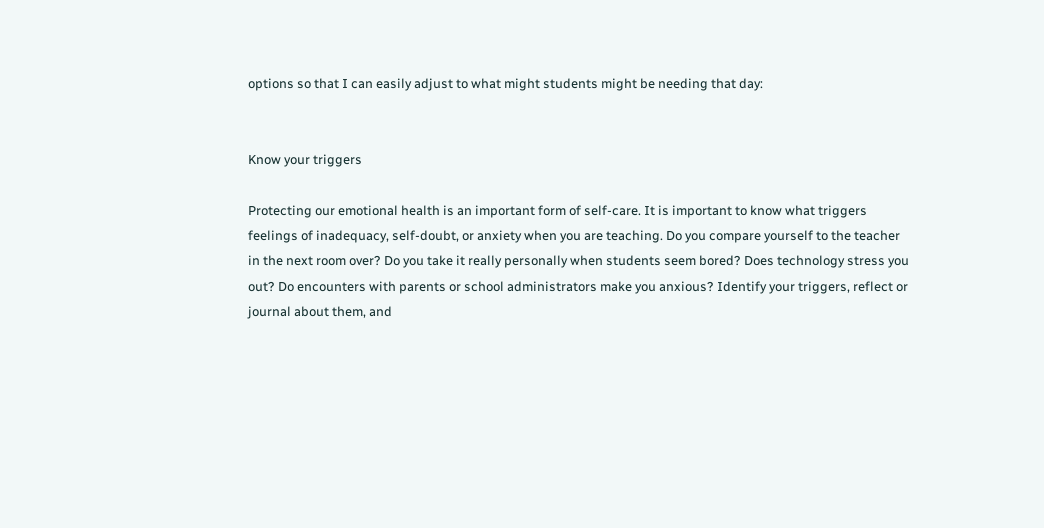options so that I can easily adjust to what might students might be needing that day:


Know your triggers

Protecting our emotional health is an important form of self-care. It is important to know what triggers feelings of inadequacy, self-doubt, or anxiety when you are teaching. Do you compare yourself to the teacher in the next room over? Do you take it really personally when students seem bored? Does technology stress you out? Do encounters with parents or school administrators make you anxious? Identify your triggers, reflect or journal about them, and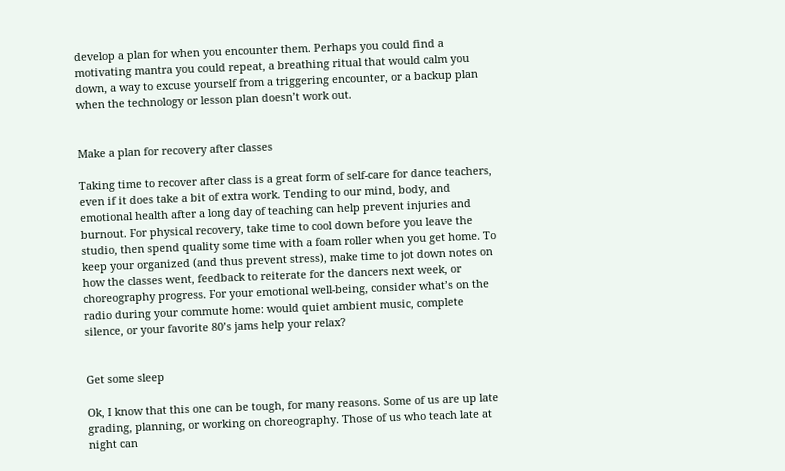develop a plan for when you encounter them. Perhaps you could find a motivating mantra you could repeat, a breathing ritual that would calm you down, a way to excuse yourself from a triggering encounter, or a backup plan when the technology or lesson plan doesn’t work out.


Make a plan for recovery after classes

Taking time to recover after class is a great form of self-care for dance teachers, even if it does take a bit of extra work. Tending to our mind, body, and emotional health after a long day of teaching can help prevent injuries and burnout. For physical recovery, take time to cool down before you leave the studio, then spend quality some time with a foam roller when you get home. To keep your organized (and thus prevent stress), make time to jot down notes on how the classes went, feedback to reiterate for the dancers next week, or choreography progress. For your emotional well-being, consider what’s on the radio during your commute home: would quiet ambient music, complete silence, or your favorite 80’s jams help your relax?


Get some sleep

Ok, I know that this one can be tough, for many reasons. Some of us are up late grading, planning, or working on choreography. Those of us who teach late at night can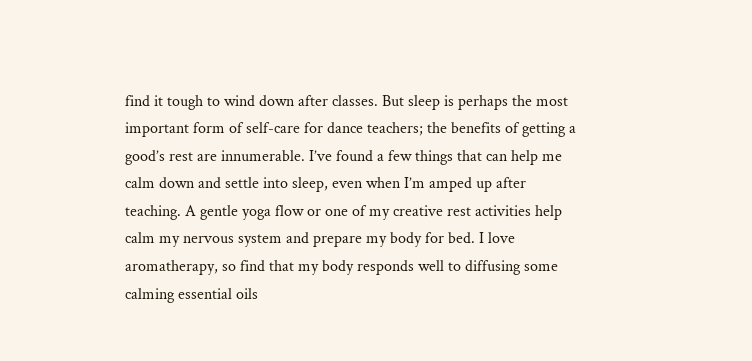find it tough to wind down after classes. But sleep is perhaps the most important form of self-care for dance teachers; the benefits of getting a good’s rest are innumerable. I’ve found a few things that can help me calm down and settle into sleep, even when I’m amped up after teaching. A gentle yoga flow or one of my creative rest activities help calm my nervous system and prepare my body for bed. I love aromatherapy, so find that my body responds well to diffusing some calming essential oils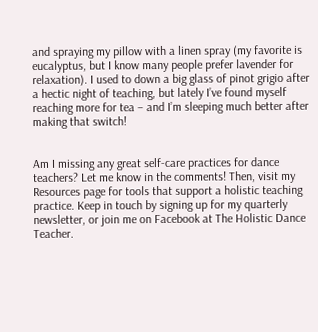and spraying my pillow with a linen spray (my favorite is eucalyptus, but I know many people prefer lavender for relaxation). I used to down a big glass of pinot grigio after a hectic night of teaching, but lately I’ve found myself reaching more for tea – and I’m sleeping much better after making that switch!


Am I missing any great self-care practices for dance teachers? Let me know in the comments! Then, visit my Resources page for tools that support a holistic teaching practice. Keep in touch by signing up for my quarterly newsletter, or join me on Facebook at The Holistic Dance Teacher.